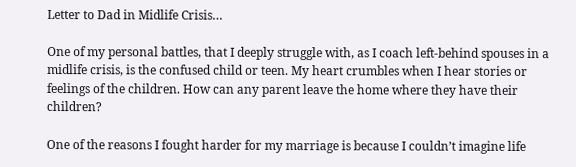Letter to Dad in Midlife Crisis…

One of my personal battles, that I deeply struggle with, as I coach left-behind spouses in a midlife crisis, is the confused child or teen. My heart crumbles when I hear stories or feelings of the children. How can any parent leave the home where they have their children?

One of the reasons I fought harder for my marriage is because I couldn’t imagine life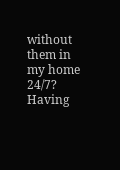without them in my home 24/7? Having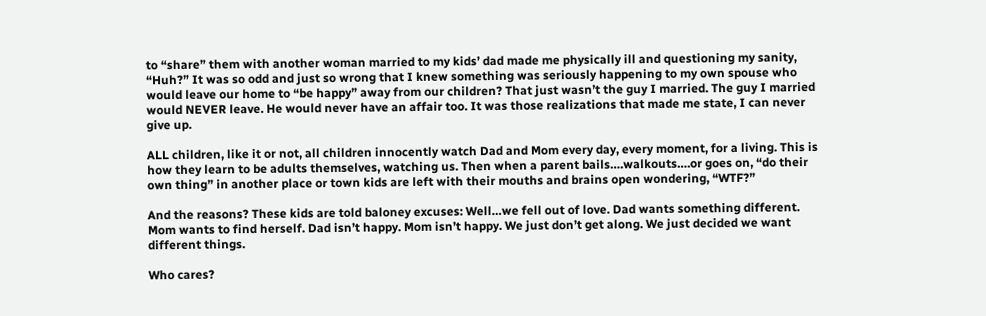to “share” them with another woman married to my kids’ dad made me physically ill and questioning my sanity, “Huh?” It was so odd and just so wrong that I knew something was seriously happening to my own spouse who would leave our home to “be happy” away from our children? That just wasn’t the guy I married. The guy I married would NEVER leave. He would never have an affair too. It was those realizations that made me state, I can never give up.

ALL children, like it or not, all children innocently watch Dad and Mom every day, every moment, for a living. This is how they learn to be adults themselves, watching us. Then when a parent bails….walkouts….or goes on, “do their own thing” in another place or town kids are left with their mouths and brains open wondering, “WTF?”

And the reasons? These kids are told baloney excuses: Well…we fell out of love. Dad wants something different. Mom wants to find herself. Dad isn’t happy. Mom isn’t happy. We just don’t get along. We just decided we want different things.

Who cares?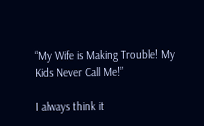“My Wife is Making Trouble! My Kids Never Call Me!”

I always think it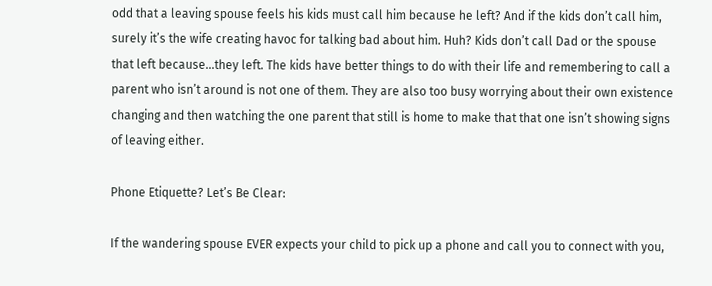odd that a leaving spouse feels his kids must call him because he left? And if the kids don’t call him, surely it’s the wife creating havoc for talking bad about him. Huh? Kids don’t call Dad or the spouse that left because…they left. The kids have better things to do with their life and remembering to call a parent who isn’t around is not one of them. They are also too busy worrying about their own existence changing and then watching the one parent that still is home to make that that one isn’t showing signs of leaving either.

Phone Etiquette? Let’s Be Clear:

If the wandering spouse EVER expects your child to pick up a phone and call you to connect with you,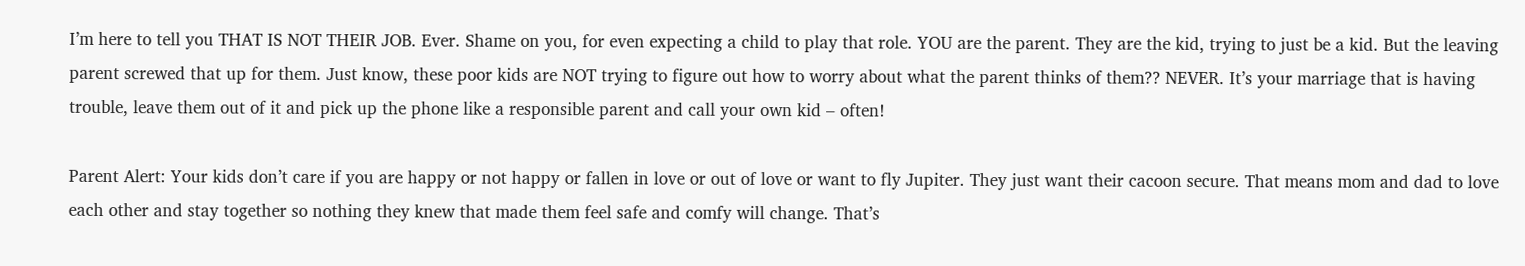I’m here to tell you THAT IS NOT THEIR JOB. Ever. Shame on you, for even expecting a child to play that role. YOU are the parent. They are the kid, trying to just be a kid. But the leaving parent screwed that up for them. Just know, these poor kids are NOT trying to figure out how to worry about what the parent thinks of them?? NEVER. It’s your marriage that is having trouble, leave them out of it and pick up the phone like a responsible parent and call your own kid – often!

Parent Alert: Your kids don’t care if you are happy or not happy or fallen in love or out of love or want to fly Jupiter. They just want their cacoon secure. That means mom and dad to love each other and stay together so nothing they knew that made them feel safe and comfy will change. That’s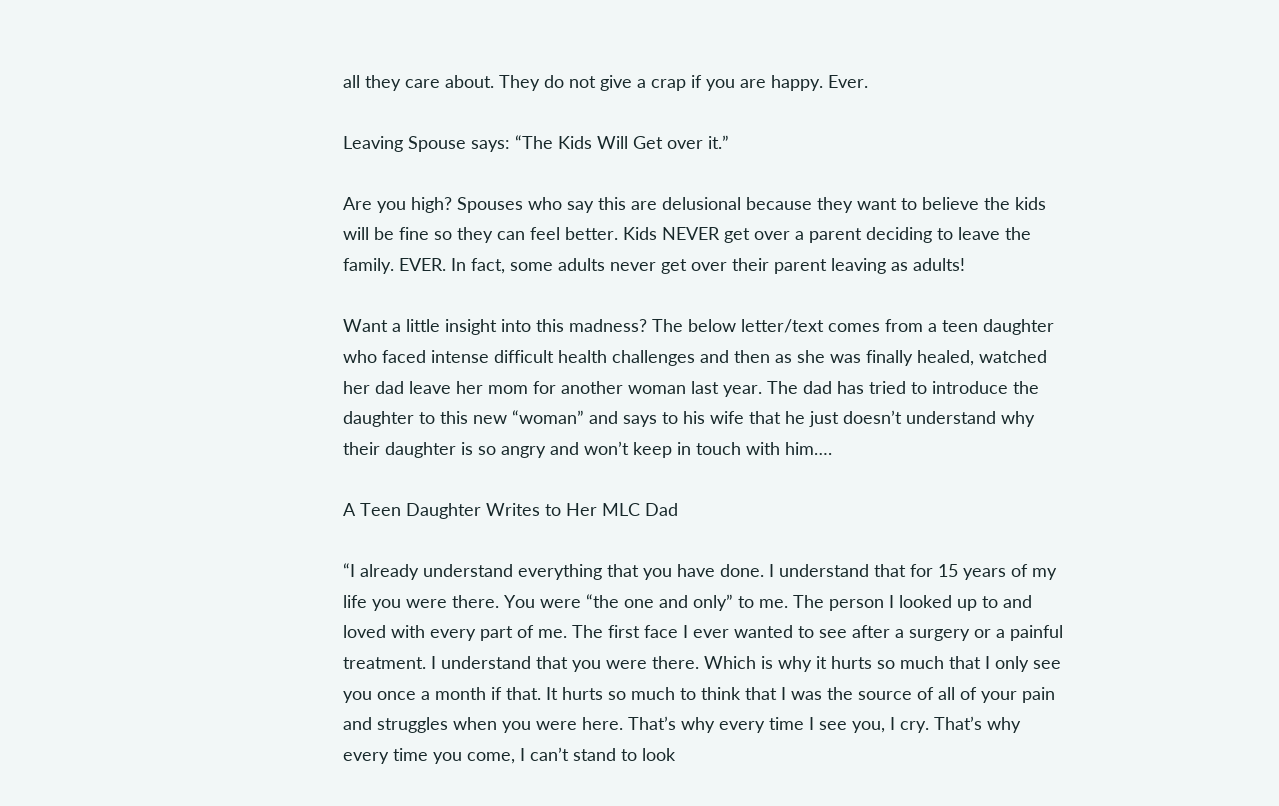all they care about. They do not give a crap if you are happy. Ever.

Leaving Spouse says: “The Kids Will Get over it.”

Are you high? Spouses who say this are delusional because they want to believe the kids will be fine so they can feel better. Kids NEVER get over a parent deciding to leave the family. EVER. In fact, some adults never get over their parent leaving as adults!

Want a little insight into this madness? The below letter/text comes from a teen daughter who faced intense difficult health challenges and then as she was finally healed, watched her dad leave her mom for another woman last year. The dad has tried to introduce the daughter to this new “woman” and says to his wife that he just doesn’t understand why their daughter is so angry and won’t keep in touch with him….

A Teen Daughter Writes to Her MLC Dad

“I already understand everything that you have done. I understand that for 15 years of my life you were there. You were “the one and only” to me. The person I looked up to and loved with every part of me. The first face I ever wanted to see after a surgery or a painful treatment. I understand that you were there. Which is why it hurts so much that I only see you once a month if that. It hurts so much to think that I was the source of all of your pain and struggles when you were here. That’s why every time I see you, I cry. That’s why every time you come, I can’t stand to look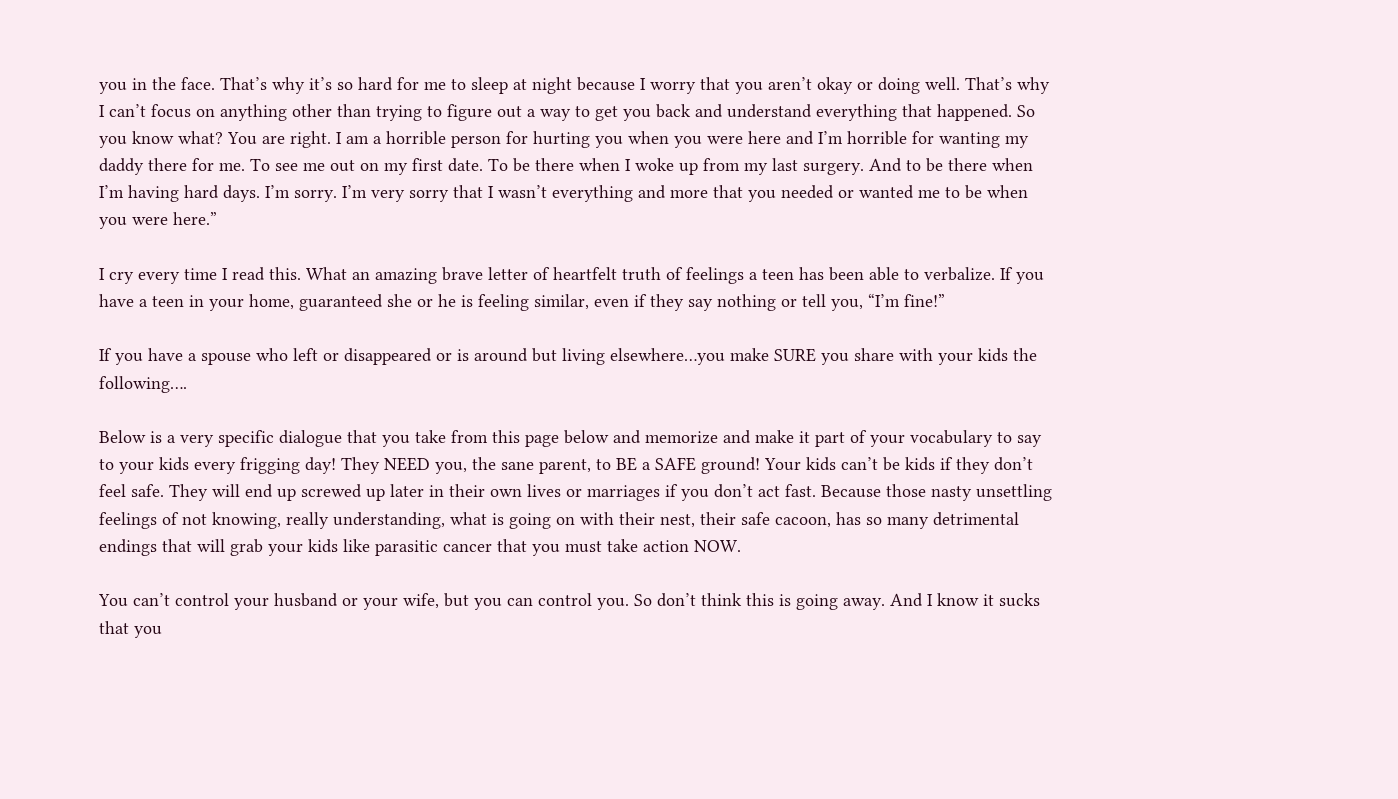you in the face. That’s why it’s so hard for me to sleep at night because I worry that you aren’t okay or doing well. That’s why I can’t focus on anything other than trying to figure out a way to get you back and understand everything that happened. So you know what? You are right. I am a horrible person for hurting you when you were here and I’m horrible for wanting my daddy there for me. To see me out on my first date. To be there when I woke up from my last surgery. And to be there when I’m having hard days. I’m sorry. I’m very sorry that I wasn’t everything and more that you needed or wanted me to be when you were here.”

I cry every time I read this. What an amazing brave letter of heartfelt truth of feelings a teen has been able to verbalize. If you have a teen in your home, guaranteed she or he is feeling similar, even if they say nothing or tell you, “I’m fine!”

If you have a spouse who left or disappeared or is around but living elsewhere…you make SURE you share with your kids the following….

Below is a very specific dialogue that you take from this page below and memorize and make it part of your vocabulary to say to your kids every frigging day! They NEED you, the sane parent, to BE a SAFE ground! Your kids can’t be kids if they don’t feel safe. They will end up screwed up later in their own lives or marriages if you don’t act fast. Because those nasty unsettling feelings of not knowing, really understanding, what is going on with their nest, their safe cacoon, has so many detrimental endings that will grab your kids like parasitic cancer that you must take action NOW.

You can’t control your husband or your wife, but you can control you. So don’t think this is going away. And I know it sucks that you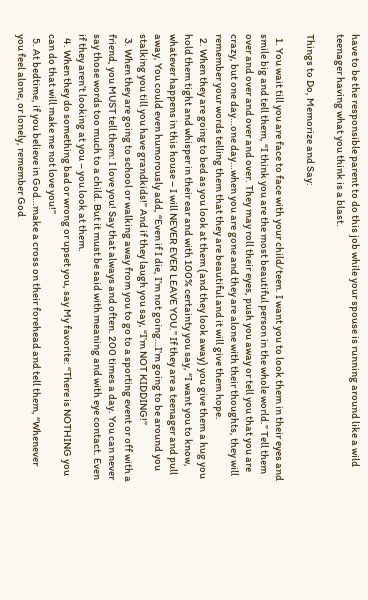have to be the responsible parent to do this job while your spouse is running around like a wild teenager having what you think is a blast.

Things to Do, Memorize and Say:

  1. You wait till you are face to face with your child/teen. I want you to look them in their eyes and smile big and tell them, “I think you are the most beautiful person in the whole world.” Tell them over and over and over and over. They may roll their eyes, push you away or tell you that you are crazy, but one day…one day…when you are gone and they are alone with their thoughts, they will remember your words telling them that they are beautiful and it will give them hope.
  2. When they are going to bed as you look at them (and they look away) you give them a hug you hold them tight and whisper in their ear and with 100% certainty you say, “I want you to know, whatever happens in this house – I will NEVER EVER LEAVE YOU.” If they are a teenager and pull away, You could even humorously add, “Even if I die, I’m not going…I’m going to be around you stalking you till you have grandkids!” And if they laugh you say, “I’m NOT KIDDING!”
  3. When they are going to school or walking away from you to go to a sporting event or off with a friend, you MUST tell them: I love you! Say that always and often. 200 times a day. You can never say those words too much to a child. But it must be said with meaning and with eye contact. Even if they aren’t looking at you – you look at them.
  4. When they do something bad or wrong or upset you, say My favorite: “There is NOTHING you can do that will make me not love you!”
  5. At bedtime, if you believe in God…make a cross on their forehead and tell them, “Whenever you feel alone, or lonely, remember God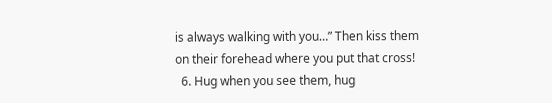is always walking with you…” Then kiss them on their forehead where you put that cross!
  6. Hug when you see them, hug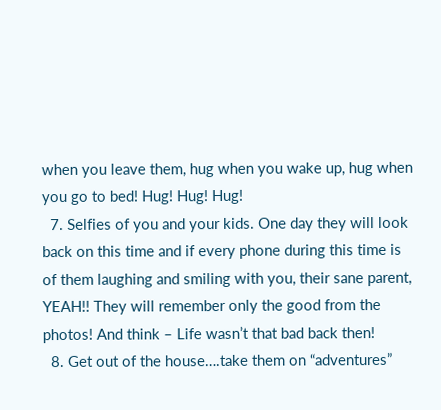when you leave them, hug when you wake up, hug when you go to bed! Hug! Hug! Hug!
  7. Selfies of you and your kids. One day they will look back on this time and if every phone during this time is of them laughing and smiling with you, their sane parent, YEAH!! They will remember only the good from the photos! And think – Life wasn’t that bad back then!
  8. Get out of the house….take them on “adventures”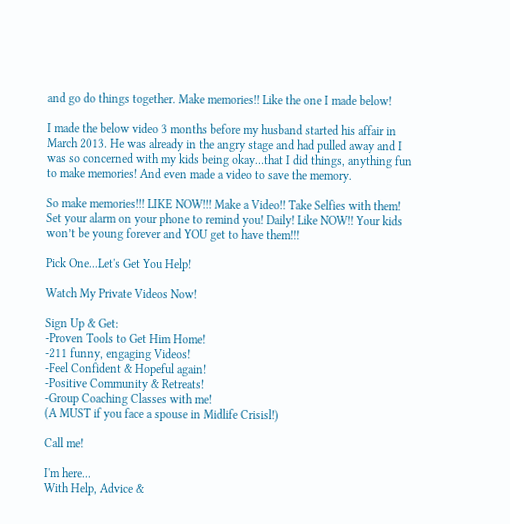and go do things together. Make memories!! Like the one I made below!

I made the below video 3 months before my husband started his affair in March 2013. He was already in the angry stage and had pulled away and I was so concerned with my kids being okay…that I did things, anything fun to make memories! And even made a video to save the memory.

So make memories!!! LIKE NOW!!! Make a Video!! Take Selfies with them! Set your alarm on your phone to remind you! Daily! Like NOW!! Your kids won’t be young forever and YOU get to have them!!!

Pick One...Let's Get You Help!

Watch My Private Videos Now!

Sign Up & Get:
-Proven Tools to Get Him Home!
-211 funny, engaging Videos!
-Feel Confident & Hopeful again!
-Positive Community & Retreats!
-Group Coaching Classes with me!
(A MUST if you face a spouse in Midlife Crisisl!)

Call me!

I'm here...
With Help, Advice &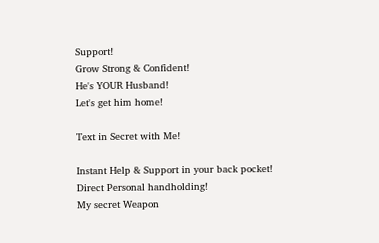Support!
Grow Strong & Confident!
He's YOUR Husband!
Let's get him home!

Text in Secret with Me!

Instant Help & Support in your back pocket!
Direct Personal handholding!
My secret Weapon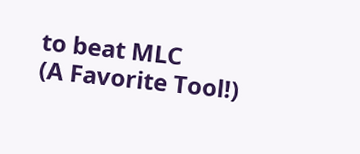to beat MLC
(A Favorite Tool!)